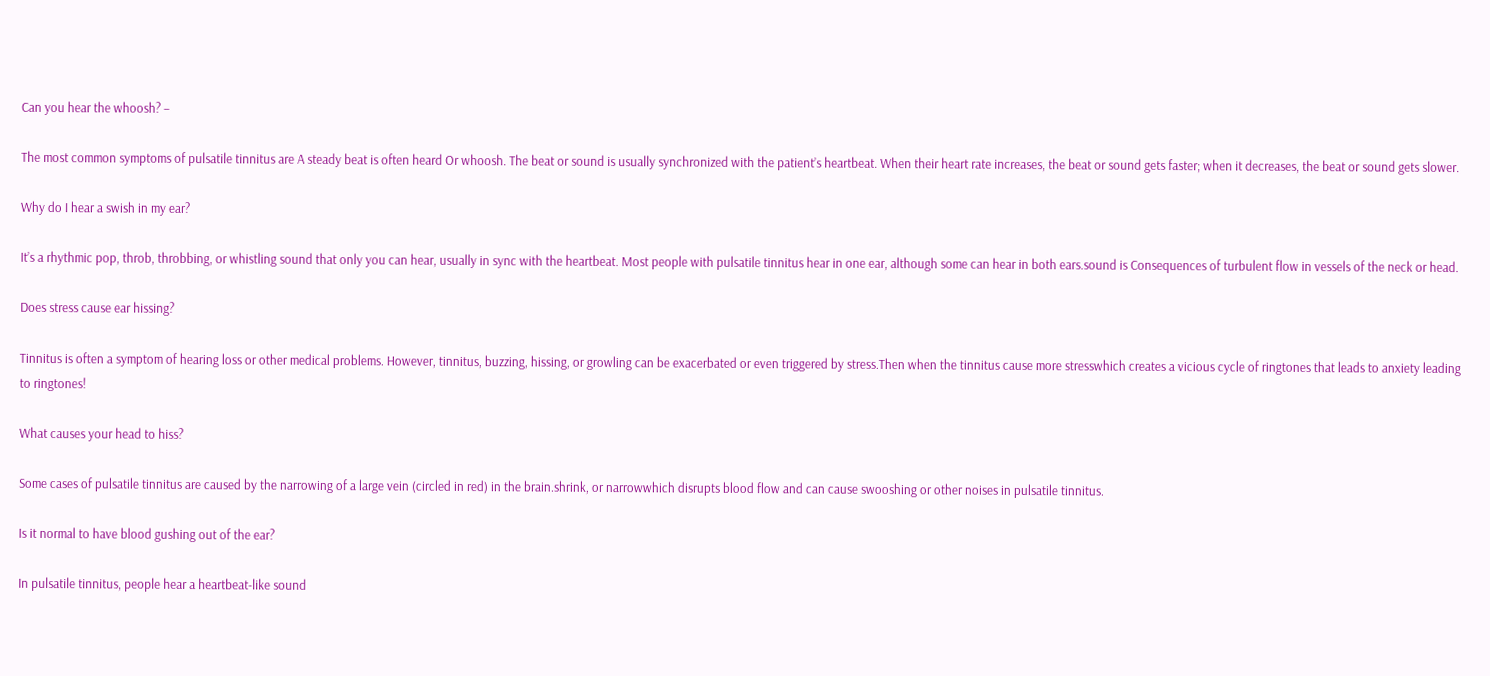Can you hear the whoosh? –

The most common symptoms of pulsatile tinnitus are A steady beat is often heard Or whoosh. The beat or sound is usually synchronized with the patient’s heartbeat. When their heart rate increases, the beat or sound gets faster; when it decreases, the beat or sound gets slower.

Why do I hear a swish in my ear?

It’s a rhythmic pop, throb, throbbing, or whistling sound that only you can hear, usually in sync with the heartbeat. Most people with pulsatile tinnitus hear in one ear, although some can hear in both ears.sound is Consequences of turbulent flow in vessels of the neck or head.

Does stress cause ear hissing?

Tinnitus is often a symptom of hearing loss or other medical problems. However, tinnitus, buzzing, hissing, or growling can be exacerbated or even triggered by stress.Then when the tinnitus cause more stresswhich creates a vicious cycle of ringtones that leads to anxiety leading to ringtones!

What causes your head to hiss?

Some cases of pulsatile tinnitus are caused by the narrowing of a large vein (circled in red) in the brain.shrink, or narrowwhich disrupts blood flow and can cause swooshing or other noises in pulsatile tinnitus.

Is it normal to have blood gushing out of the ear?

In pulsatile tinnitus, people hear a heartbeat-like sound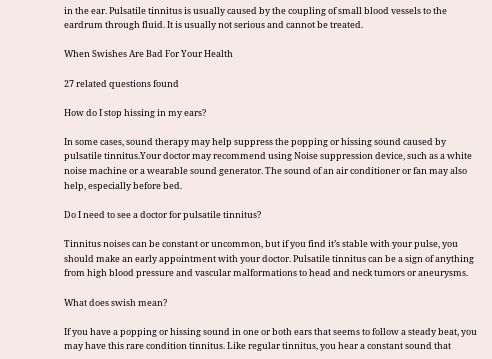in the ear. Pulsatile tinnitus is usually caused by the coupling of small blood vessels to the eardrum through fluid. It is usually not serious and cannot be treated.

When Swishes Are Bad For Your Health

27 related questions found

How do I stop hissing in my ears?

In some cases, sound therapy may help suppress the popping or hissing sound caused by pulsatile tinnitus.Your doctor may recommend using Noise suppression device, such as a white noise machine or a wearable sound generator. The sound of an air conditioner or fan may also help, especially before bed.

Do I need to see a doctor for pulsatile tinnitus?

Tinnitus noises can be constant or uncommon, but if you find it’s stable with your pulse, you should make an early appointment with your doctor. Pulsatile tinnitus can be a sign of anything from high blood pressure and vascular malformations to head and neck tumors or aneurysms.

What does swish mean?

If you have a popping or hissing sound in one or both ears that seems to follow a steady beat, you may have this rare condition tinnitus. Like regular tinnitus, you hear a constant sound that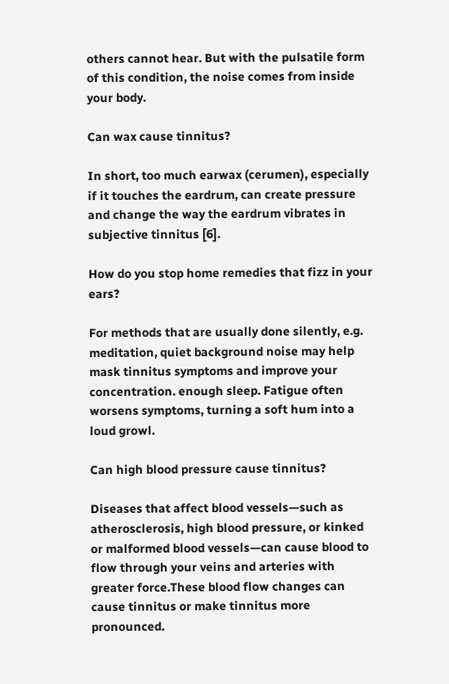others cannot hear. But with the pulsatile form of this condition, the noise comes from inside your body.

Can wax cause tinnitus?

In short, too much earwax (cerumen), especially if it touches the eardrum, can create pressure and change the way the eardrum vibrates in subjective tinnitus [6].

How do you stop home remedies that fizz in your ears?

For methods that are usually done silently, e.g. meditation, quiet background noise may help mask tinnitus symptoms and improve your concentration. enough sleep. Fatigue often worsens symptoms, turning a soft hum into a loud growl.

Can high blood pressure cause tinnitus?

Diseases that affect blood vessels—such as atherosclerosis, high blood pressure, or kinked or malformed blood vessels—can cause blood to flow through your veins and arteries with greater force.These blood flow changes can cause tinnitus or make tinnitus more pronounced.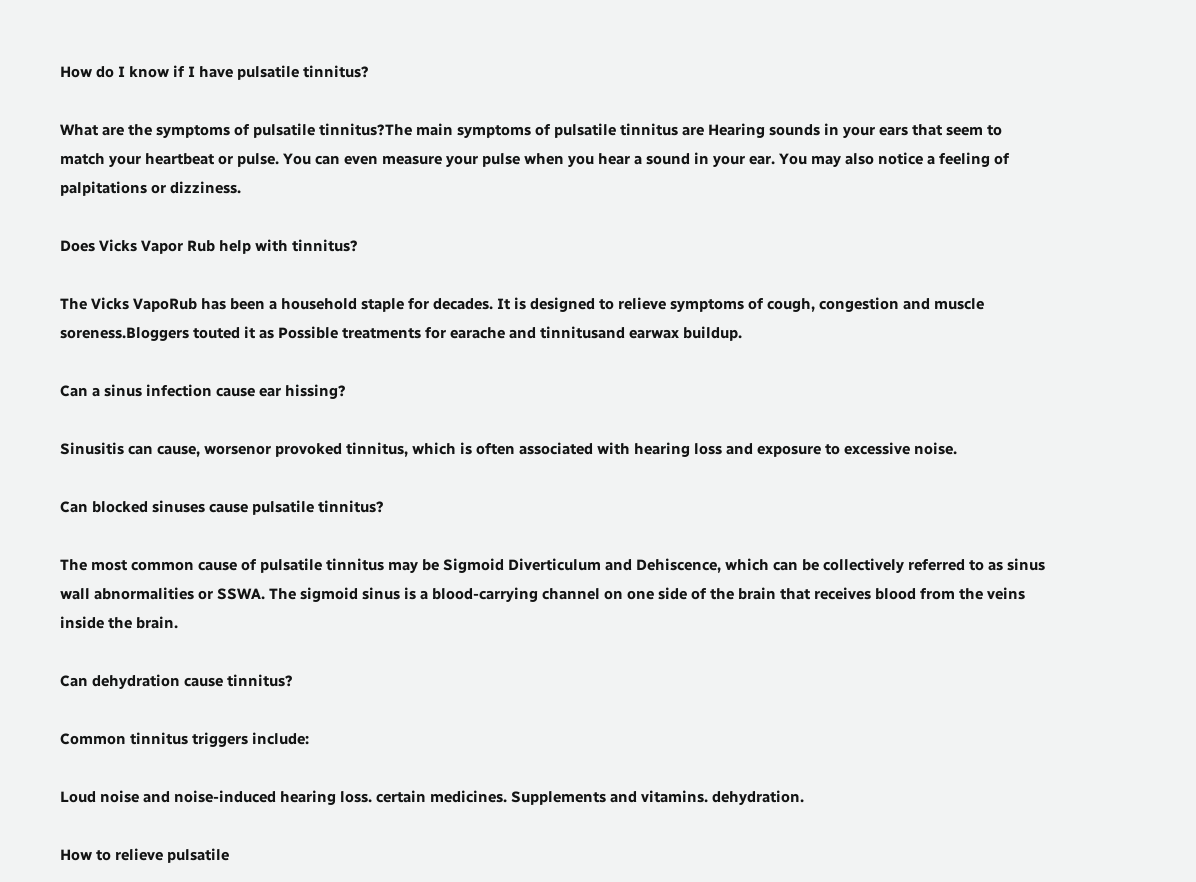How do I know if I have pulsatile tinnitus?

What are the symptoms of pulsatile tinnitus?The main symptoms of pulsatile tinnitus are Hearing sounds in your ears that seem to match your heartbeat or pulse. You can even measure your pulse when you hear a sound in your ear. You may also notice a feeling of palpitations or dizziness.

Does Vicks Vapor Rub help with tinnitus?

The Vicks VapoRub has been a household staple for decades. It is designed to relieve symptoms of cough, congestion and muscle soreness.Bloggers touted it as Possible treatments for earache and tinnitusand earwax buildup.

Can a sinus infection cause ear hissing?

Sinusitis can cause, worsenor provoked tinnitus, which is often associated with hearing loss and exposure to excessive noise.

Can blocked sinuses cause pulsatile tinnitus?

The most common cause of pulsatile tinnitus may be Sigmoid Diverticulum and Dehiscence, which can be collectively referred to as sinus wall abnormalities or SSWA. The sigmoid sinus is a blood-carrying channel on one side of the brain that receives blood from the veins inside the brain.

Can dehydration cause tinnitus?

Common tinnitus triggers include:

Loud noise and noise-induced hearing loss. certain medicines. Supplements and vitamins. dehydration.

How to relieve pulsatile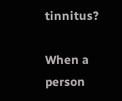tinnitus?

When a person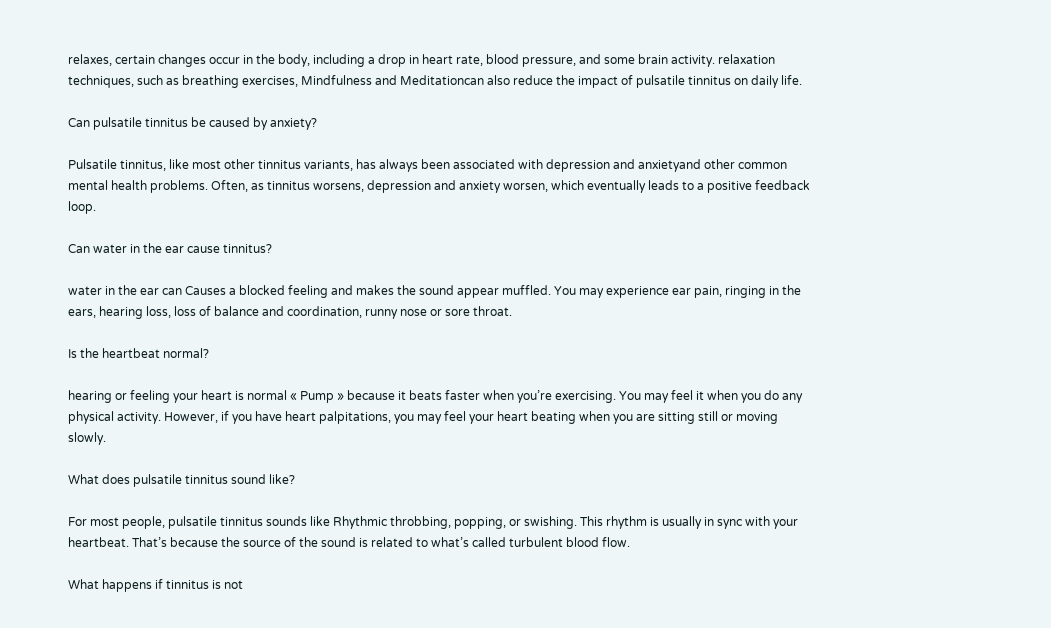relaxes, certain changes occur in the body, including a drop in heart rate, blood pressure, and some brain activity. relaxation techniques, such as breathing exercises, Mindfulness and Meditationcan also reduce the impact of pulsatile tinnitus on daily life.

Can pulsatile tinnitus be caused by anxiety?

Pulsatile tinnitus, like most other tinnitus variants, has always been associated with depression and anxietyand other common mental health problems. Often, as tinnitus worsens, depression and anxiety worsen, which eventually leads to a positive feedback loop.

Can water in the ear cause tinnitus?

water in the ear can Causes a blocked feeling and makes the sound appear muffled. You may experience ear pain, ringing in the ears, hearing loss, loss of balance and coordination, runny nose or sore throat.

Is the heartbeat normal?

hearing or feeling your heart is normal « Pump » because it beats faster when you’re exercising. You may feel it when you do any physical activity. However, if you have heart palpitations, you may feel your heart beating when you are sitting still or moving slowly.

What does pulsatile tinnitus sound like?

For most people, pulsatile tinnitus sounds like Rhythmic throbbing, popping, or swishing. This rhythm is usually in sync with your heartbeat. That’s because the source of the sound is related to what’s called turbulent blood flow.

What happens if tinnitus is not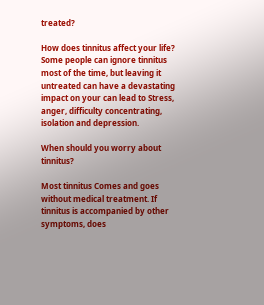treated?

How does tinnitus affect your life? Some people can ignore tinnitus most of the time, but leaving it untreated can have a devastating impact on your can lead to Stress, anger, difficulty concentrating, isolation and depression.

When should you worry about tinnitus?

Most tinnitus Comes and goes without medical treatment. If tinnitus is accompanied by other symptoms, does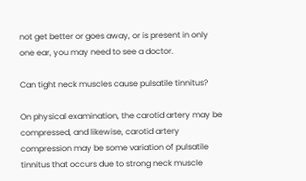not get better or goes away, or is present in only one ear, you may need to see a doctor.

Can tight neck muscles cause pulsatile tinnitus?

On physical examination, the carotid artery may be compressed, and likewise, carotid artery compression may be some variation of pulsatile tinnitus that occurs due to strong neck muscle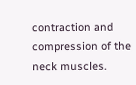contraction and compression of the neck muscles.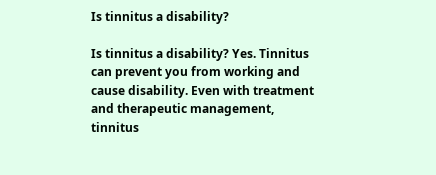Is tinnitus a disability?

Is tinnitus a disability? Yes. Tinnitus can prevent you from working and cause disability. Even with treatment and therapeutic management, tinnitus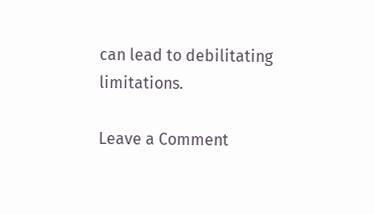can lead to debilitating limitations.

Leave a Comment